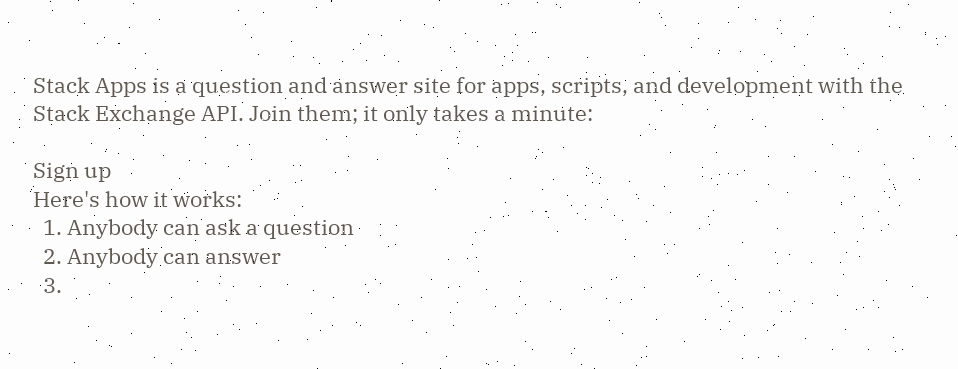Stack Apps is a question and answer site for apps, scripts, and development with the Stack Exchange API. Join them; it only takes a minute:

Sign up
Here's how it works:
  1. Anybody can ask a question
  2. Anybody can answer
  3.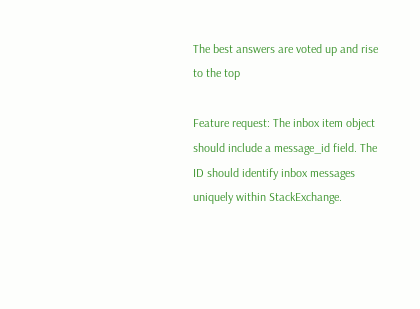The best answers are voted up and rise to the top

Feature request: The inbox item object should include a message_id field. The ID should identify inbox messages uniquely within StackExchange.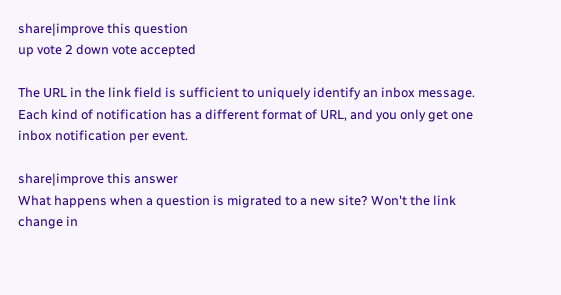share|improve this question
up vote 2 down vote accepted

The URL in the link field is sufficient to uniquely identify an inbox message. Each kind of notification has a different format of URL, and you only get one inbox notification per event.

share|improve this answer
What happens when a question is migrated to a new site? Won't the link change in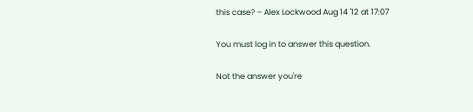this case? – Alex Lockwood Aug 14 '12 at 17:07

You must log in to answer this question.

Not the answer you're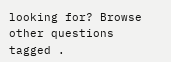looking for? Browse other questions tagged .